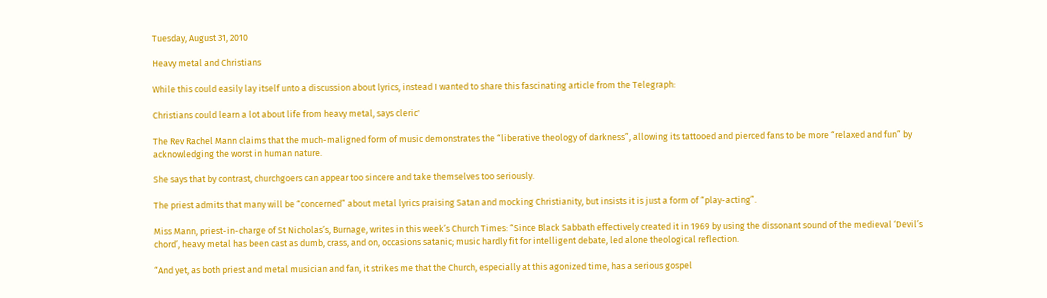Tuesday, August 31, 2010

Heavy metal and Christians

While this could easily lay itself unto a discussion about lyrics, instead I wanted to share this fascinating article from the Telegraph:

Christians could learn a lot about life from heavy metal, says cleric'

The Rev Rachel Mann claims that the much-maligned form of music demonstrates the “liberative theology of darkness”, allowing its tattooed and pierced fans to be more “relaxed and fun” by acknowledging the worst in human nature.

She says that by contrast, churchgoers can appear too sincere and take themselves too seriously.

The priest admits that many will be “concerned” about metal lyrics praising Satan and mocking Christianity, but insists it is just a form of “play-acting”.

Miss Mann, priest-in-charge of St Nicholas’s, Burnage, writes in this week’s Church Times: “Since Black Sabbath effectively created it in 1969 by using the dissonant sound of the medieval ‘Devil’s chord’, heavy metal has been cast as dumb, crass, and on, occasions satanic; music hardly fit for intelligent debate, led alone theological reflection.

“And yet, as both priest and metal musician and fan, it strikes me that the Church, especially at this agonized time, has a serious gospel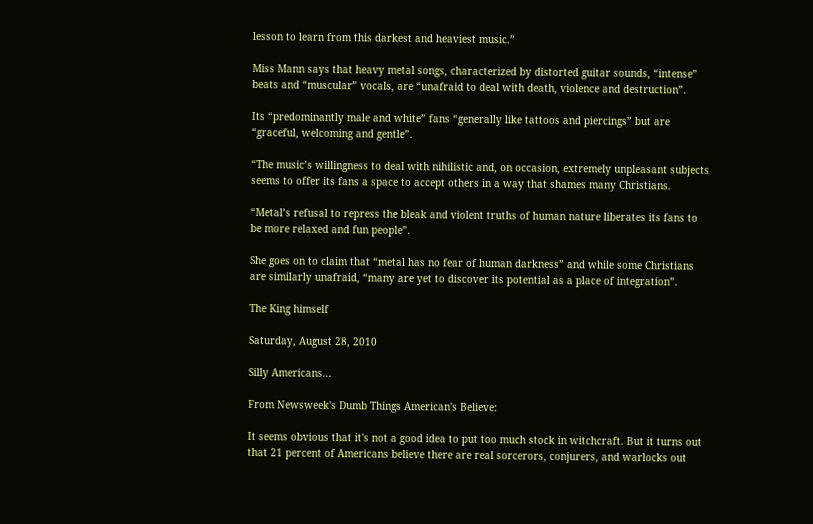lesson to learn from this darkest and heaviest music.”

Miss Mann says that heavy metal songs, characterized by distorted guitar sounds, “intense” beats and “muscular” vocals, are “unafraid to deal with death, violence and destruction”.

Its “predominantly male and white” fans “generally like tattoos and piercings” but are “graceful, welcoming and gentle”.

“The music’s willingness to deal with nihilistic and, on occasion, extremely unpleasant subjects seems to offer its fans a space to accept others in a way that shames many Christians.

“Metal’s refusal to repress the bleak and violent truths of human nature liberates its fans to be more relaxed and fun people”.

She goes on to claim that “metal has no fear of human darkness” and while some Christians are similarly unafraid, “many are yet to discover its potential as a place of integration”.

The King himself

Saturday, August 28, 2010

Silly Americans...

From Newsweek's Dumb Things American's Believe:

It seems obvious that it's not a good idea to put too much stock in witchcraft. But it turns out that 21 percent of Americans believe there are real sorcerors, conjurers, and warlocks out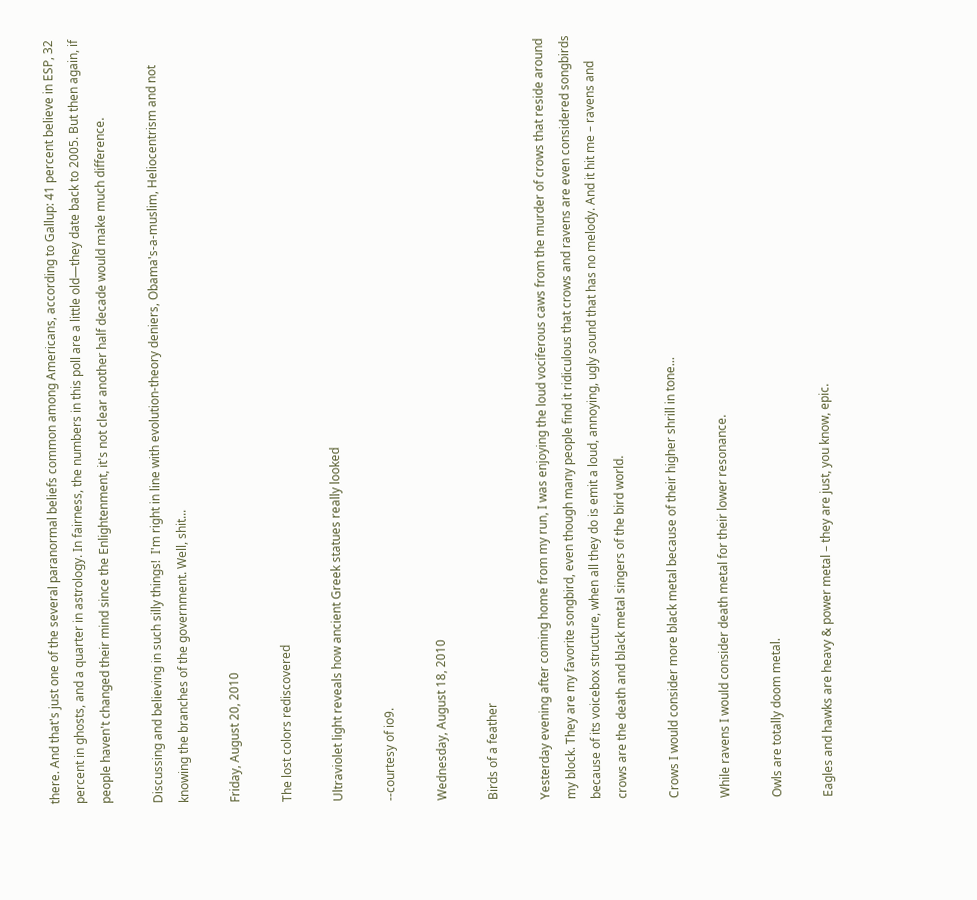there. And that's just one of the several paranormal beliefs common among Americans, according to Gallup: 41 percent believe in ESP, 32 percent in ghosts, and a quarter in astrology. In fairness, the numbers in this poll are a little old—they date back to 2005. But then again, if people haven't changed their mind since the Enlightenment, it's not clear another half decade would make much difference.

Discussing and believing in such silly things!  I'm right in line with evolution-theory deniers, Obama's-a-muslim, Heliocentrism and not knowing the branches of the government. Well, shit...

Friday, August 20, 2010

The lost colors rediscovered

Ultraviolet light reveals how ancient Greek statues really looked

--courtesy of io9.

Wednesday, August 18, 2010

Birds of a feather

Yesterday evening after coming home from my run, I was enjoying the loud vociferous caws from the murder of crows that reside around my block. They are my favorite songbird, even though many people find it ridiculous that crows and ravens are even considered songbirds because of its voicebox structure, when all they do is emit a loud, annoying, ugly sound that has no melody. And it hit me – ravens and crows are the death and black metal singers of the bird world.

Crows I would consider more black metal because of their higher shrill in tone...

While ravens I would consider death metal for their lower resonance.

Owls are totally doom metal.

Eagles and hawks are heavy & power metal – they are just, you know, epic.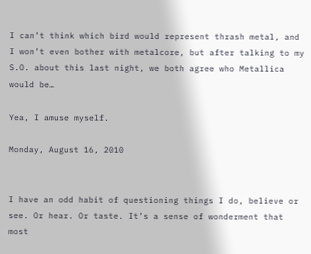I can’t think which bird would represent thrash metal, and I won’t even bother with metalcore, but after talking to my S.O. about this last night, we both agree who Metallica would be…

Yea, I amuse myself.

Monday, August 16, 2010


I have an odd habit of questioning things I do, believe or see. Or hear. Or taste. It’s a sense of wonderment that most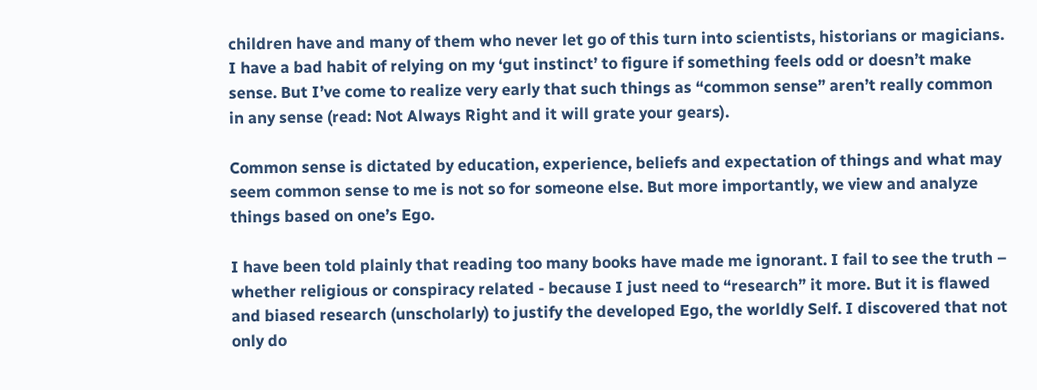children have and many of them who never let go of this turn into scientists, historians or magicians. I have a bad habit of relying on my ‘gut instinct’ to figure if something feels odd or doesn’t make sense. But I’ve come to realize very early that such things as “common sense” aren’t really common in any sense (read: Not Always Right and it will grate your gears).

Common sense is dictated by education, experience, beliefs and expectation of things and what may seem common sense to me is not so for someone else. But more importantly, we view and analyze things based on one’s Ego.

I have been told plainly that reading too many books have made me ignorant. I fail to see the truth – whether religious or conspiracy related - because I just need to “research” it more. But it is flawed and biased research (unscholarly) to justify the developed Ego, the worldly Self. I discovered that not only do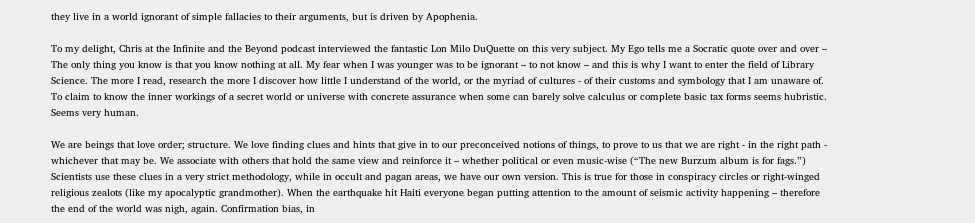they live in a world ignorant of simple fallacies to their arguments, but is driven by Apophenia.

To my delight, Chris at the Infinite and the Beyond podcast interviewed the fantastic Lon Milo DuQuette on this very subject. My Ego tells me a Socratic quote over and over – The only thing you know is that you know nothing at all. My fear when I was younger was to be ignorant – to not know – and this is why I want to enter the field of Library Science. The more I read, research the more I discover how little I understand of the world, or the myriad of cultures - of their customs and symbology that I am unaware of. To claim to know the inner workings of a secret world or universe with concrete assurance when some can barely solve calculus or complete basic tax forms seems hubristic. Seems very human.

We are beings that love order; structure. We love finding clues and hints that give in to our preconceived notions of things, to prove to us that we are right - in the right path - whichever that may be. We associate with others that hold the same view and reinforce it – whether political or even music-wise (“The new Burzum album is for fags.”) Scientists use these clues in a very strict methodology, while in occult and pagan areas, we have our own version. This is true for those in conspiracy circles or right-winged religious zealots (like my apocalyptic grandmother). When the earthquake hit Haiti everyone began putting attention to the amount of seismic activity happening – therefore the end of the world was nigh, again. Confirmation bias, in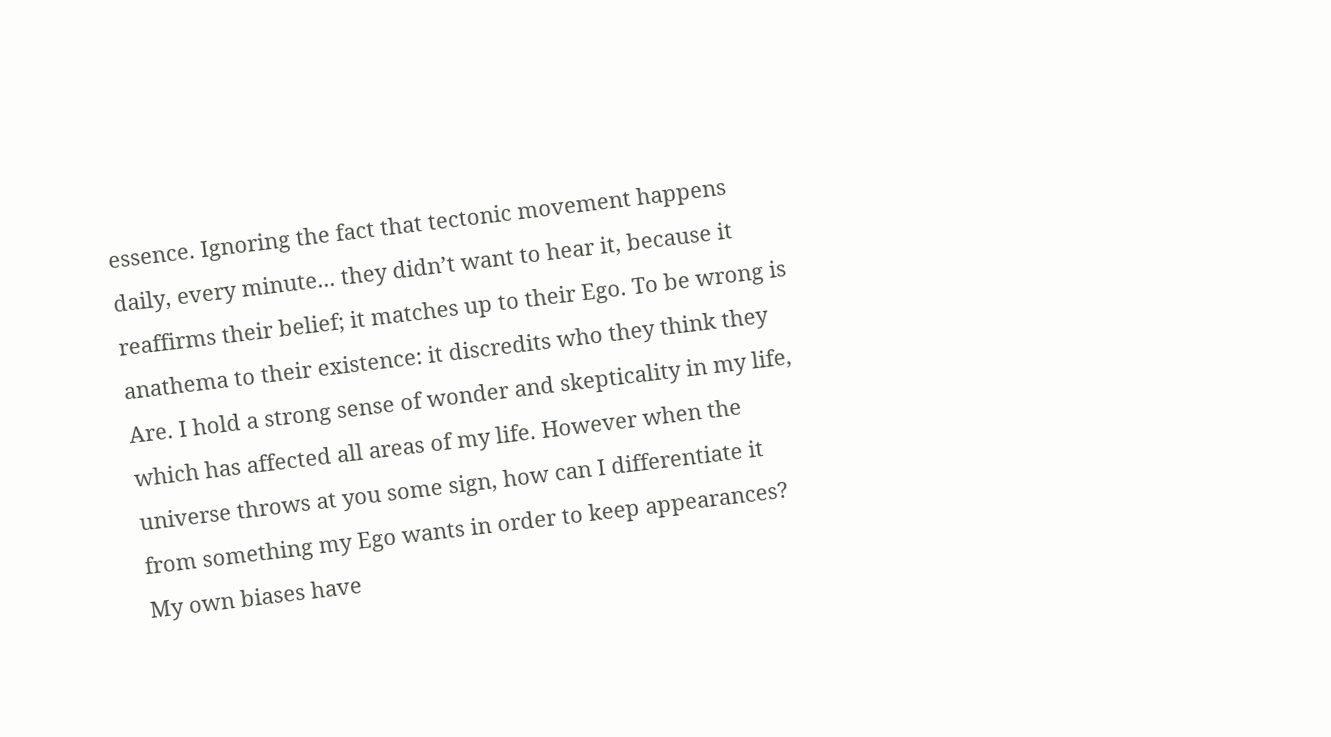essence. Ignoring the fact that tectonic movement happens daily, every minute... they didn’t want to hear it, because it reaffirms their belief; it matches up to their Ego. To be wrong is anathema to their existence: it discredits who they think they Are. I hold a strong sense of wonder and skepticality in my life, which has affected all areas of my life. However when the universe throws at you some sign, how can I differentiate it from something my Ego wants in order to keep appearances? My own biases have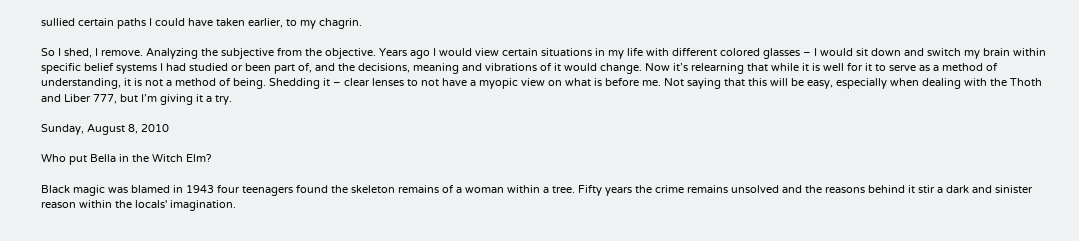sullied certain paths I could have taken earlier, to my chagrin.

So I shed, I remove. Analyzing the subjective from the objective. Years ago I would view certain situations in my life with different colored glasses – I would sit down and switch my brain within specific belief systems I had studied or been part of, and the decisions, meaning and vibrations of it would change. Now it’s relearning that while it is well for it to serve as a method of understanding, it is not a method of being. Shedding it – clear lenses to not have a myopic view on what is before me. Not saying that this will be easy, especially when dealing with the Thoth and Liber 777, but I’m giving it a try.

Sunday, August 8, 2010

Who put Bella in the Witch Elm?

Black magic was blamed in 1943 four teenagers found the skeleton remains of a woman within a tree. Fifty years the crime remains unsolved and the reasons behind it stir a dark and sinister reason within the locals' imagination.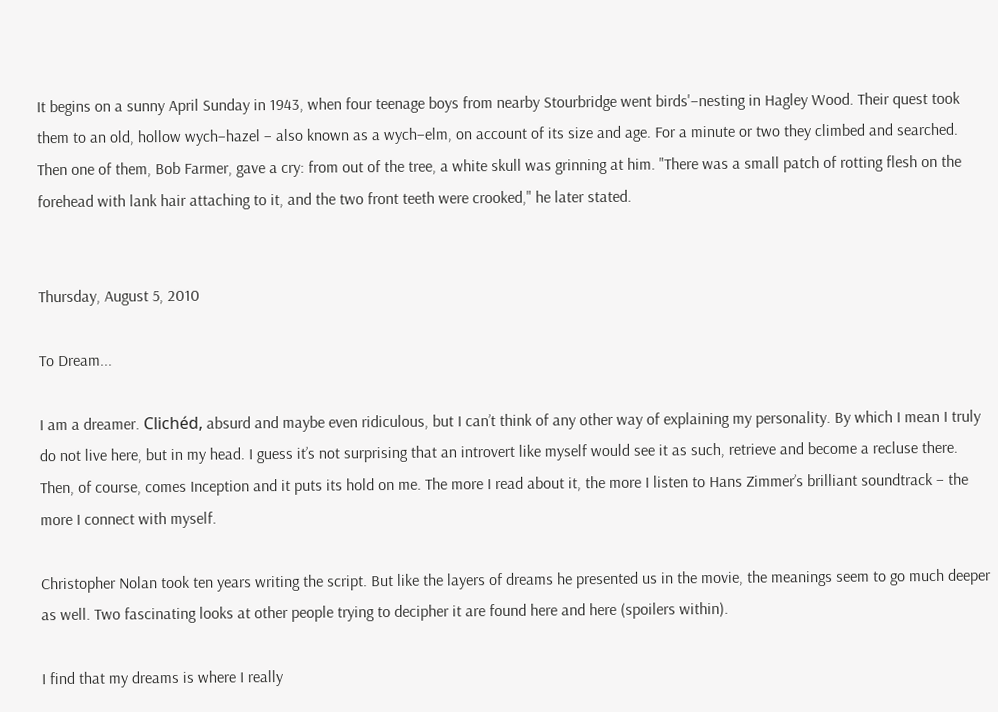It begins on a sunny April Sunday in 1943, when four teenage boys from nearby Stourbridge went birds'–nesting in Hagley Wood. Their quest took them to an old, hollow wych–hazel – also known as a wych–elm, on account of its size and age. For a minute or two they climbed and searched. Then one of them, Bob Farmer, gave a cry: from out of the tree, a white skull was grinning at him. "There was a small patch of rotting flesh on the forehead with lank hair attaching to it, and the two front teeth were crooked," he later stated.


Thursday, August 5, 2010

To Dream...

I am a dreamer. Clichéd, absurd and maybe even ridiculous, but I can’t think of any other way of explaining my personality. By which I mean I truly do not live here, but in my head. I guess it’s not surprising that an introvert like myself would see it as such, retrieve and become a recluse there. Then, of course, comes Inception and it puts its hold on me. The more I read about it, the more I listen to Hans Zimmer’s brilliant soundtrack – the more I connect with myself.

Christopher Nolan took ten years writing the script. But like the layers of dreams he presented us in the movie, the meanings seem to go much deeper as well. Two fascinating looks at other people trying to decipher it are found here and here (spoilers within).

I find that my dreams is where I really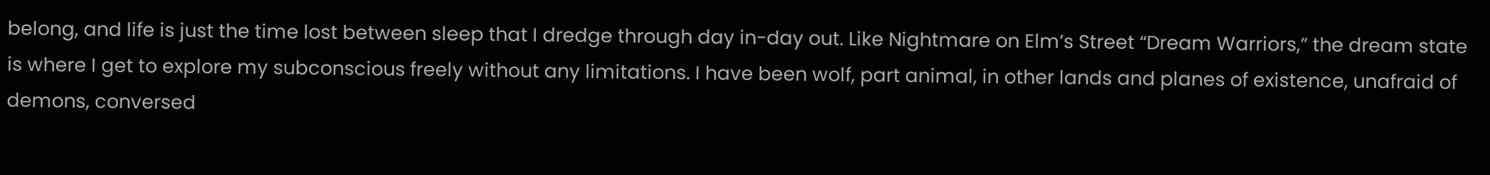belong, and life is just the time lost between sleep that I dredge through day in-day out. Like Nightmare on Elm’s Street “Dream Warriors,” the dream state is where I get to explore my subconscious freely without any limitations. I have been wolf, part animal, in other lands and planes of existence, unafraid of demons, conversed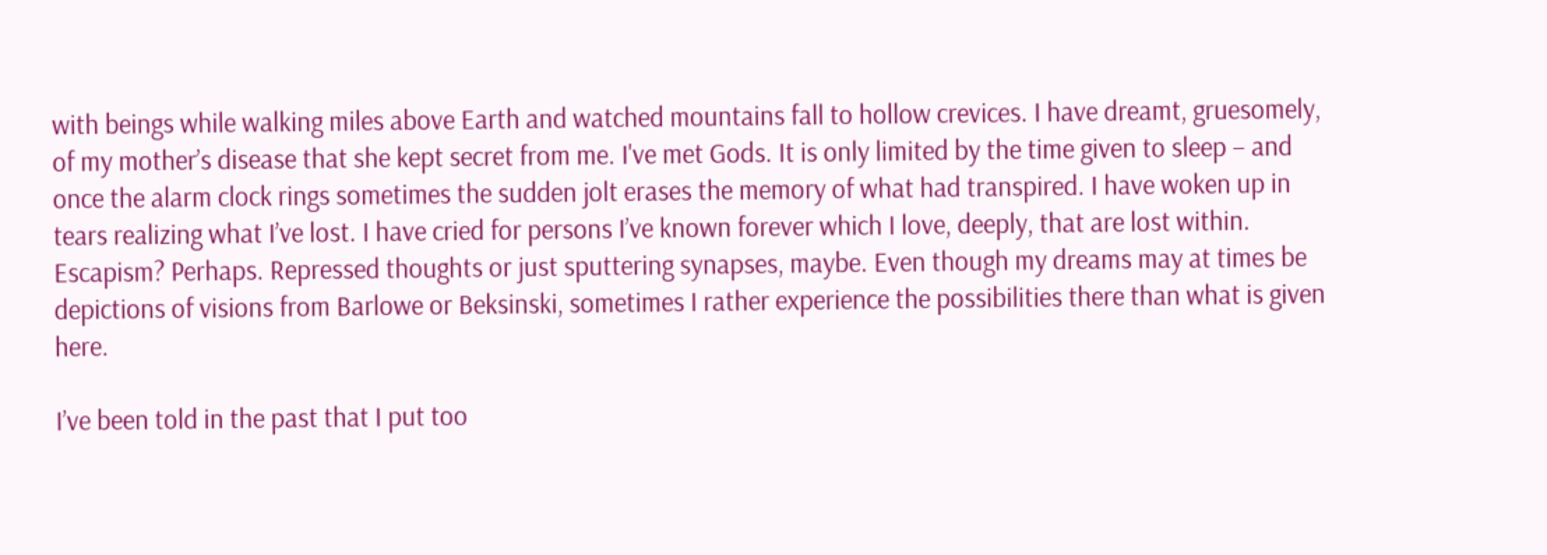with beings while walking miles above Earth and watched mountains fall to hollow crevices. I have dreamt, gruesomely, of my mother’s disease that she kept secret from me. I've met Gods. It is only limited by the time given to sleep – and once the alarm clock rings sometimes the sudden jolt erases the memory of what had transpired. I have woken up in tears realizing what I’ve lost. I have cried for persons I’ve known forever which I love, deeply, that are lost within. Escapism? Perhaps. Repressed thoughts or just sputtering synapses, maybe. Even though my dreams may at times be depictions of visions from Barlowe or Beksinski, sometimes I rather experience the possibilities there than what is given here.

I’ve been told in the past that I put too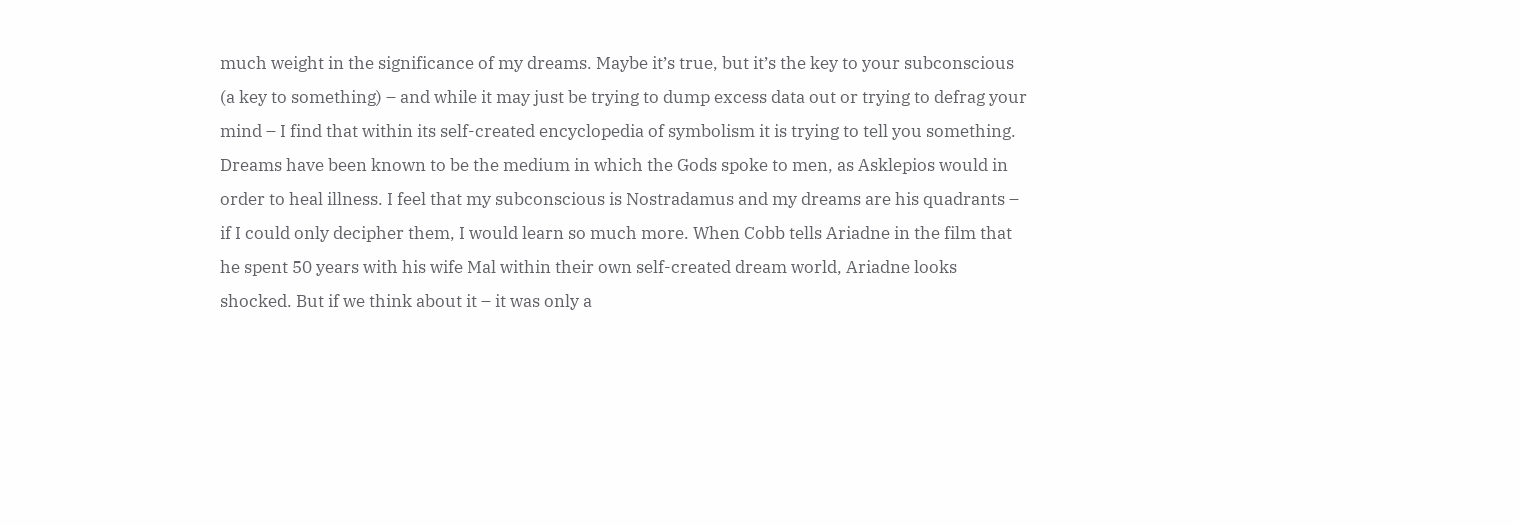much weight in the significance of my dreams. Maybe it’s true, but it’s the key to your subconscious (a key to something) – and while it may just be trying to dump excess data out or trying to defrag your mind – I find that within its self-created encyclopedia of symbolism it is trying to tell you something. Dreams have been known to be the medium in which the Gods spoke to men, as Asklepios would in order to heal illness. I feel that my subconscious is Nostradamus and my dreams are his quadrants – if I could only decipher them, I would learn so much more. When Cobb tells Ariadne in the film that he spent 50 years with his wife Mal within their own self-created dream world, Ariadne looks shocked. But if we think about it – it was only a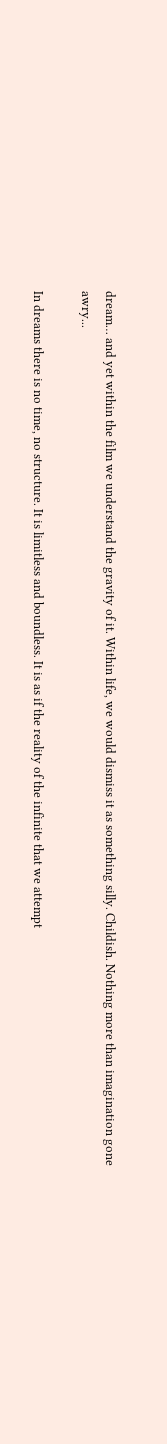dream… and yet within the film we understand the gravity of it. Within life, we would dismiss it as something silly. Childish. Nothing more than imagination gone awry...

In dreams there is no time, no structure. It is limitless and boundless. It is as if the reality of the infinite that we attempt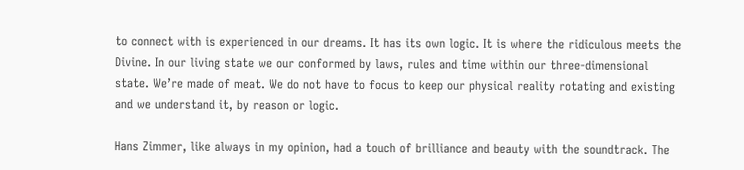to connect with is experienced in our dreams. It has its own logic. It is where the ridiculous meets the Divine. In our living state we our conformed by laws, rules and time within our three-dimensional state. We’re made of meat. We do not have to focus to keep our physical reality rotating and existing and we understand it, by reason or logic.

Hans Zimmer, like always in my opinion, had a touch of brilliance and beauty with the soundtrack. The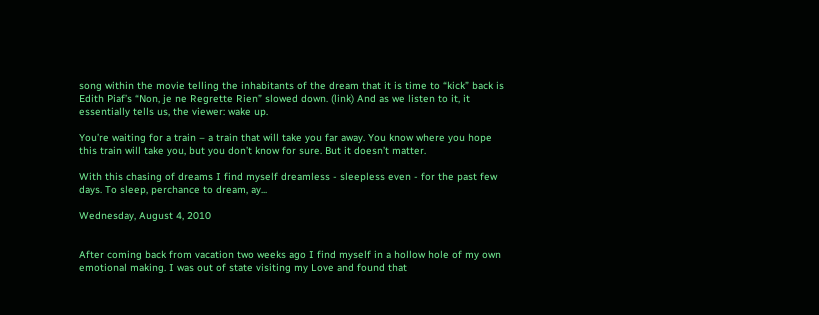song within the movie telling the inhabitants of the dream that it is time to “kick” back is Edith Piaf’s “Non, je ne Regrette Rien” slowed down. (link) And as we listen to it, it essentially tells us, the viewer: wake up.

You’re waiting for a train – a train that will take you far away. You know where you hope this train will take you, but you don’t know for sure. But it doesn’t matter.

With this chasing of dreams I find myself dreamless - sleepless even - for the past few days. To sleep, perchance to dream, ay...

Wednesday, August 4, 2010


After coming back from vacation two weeks ago I find myself in a hollow hole of my own emotional making. I was out of state visiting my Love and found that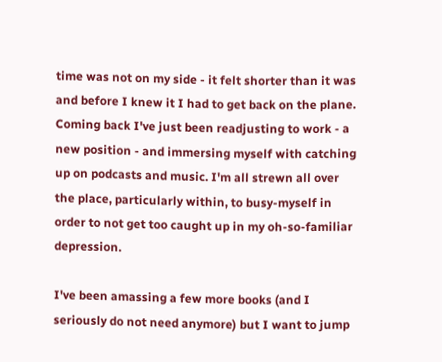time was not on my side - it felt shorter than it was and before I knew it I had to get back on the plane. Coming back I've just been readjusting to work - a new position - and immersing myself with catching up on podcasts and music. I'm all strewn all over the place, particularly within, to busy-myself in order to not get too caught up in my oh-so-familiar depression.

I've been amassing a few more books (and I seriously do not need anymore) but I want to jump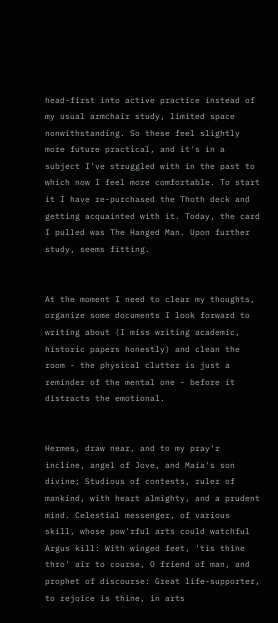head-first into active practice instead of my usual armchair study, limited space nonwithstanding. So these feel slightly more future practical, and it's in a subject I've struggled with in the past to which now I feel more comfortable. To start it I have re-purchased the Thoth deck and getting acquainted with it. Today, the card I pulled was The Hanged Man. Upon further study, seems fitting.


At the moment I need to clear my thoughts, organize some documents I look forward to writing about (I miss writing academic, historic papers honestly) and clean the room - the physical clutter is just a reminder of the mental one - before it distracts the emotional.


Hermes, draw near, and to my pray'r incline, angel of Jove, and Maia's son divine; Studious of contests, ruler of mankind, with heart almighty, and a prudent mind. Celestial messenger, of various skill, whose pow'rful arts could watchful Argus kill: With winged feet, 'tis thine thro' air to course, O friend of man, and prophet of discourse: Great life-supporter, to rejoice is thine, in arts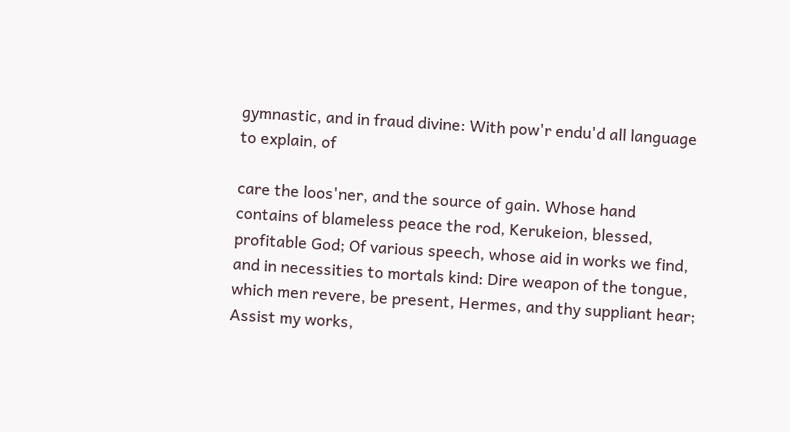gymnastic, and in fraud divine: With pow'r endu'd all language to explain, of

care the loos'ner, and the source of gain. Whose hand contains of blameless peace the rod, Kerukeion, blessed, profitable God; Of various speech, whose aid in works we find, and in necessities to mortals kind: Dire weapon of the tongue, which men revere, be present, Hermes, and thy suppliant hear; Assist my works,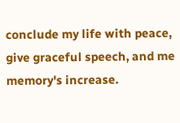conclude my life with peace, give graceful speech, and me memory's increase.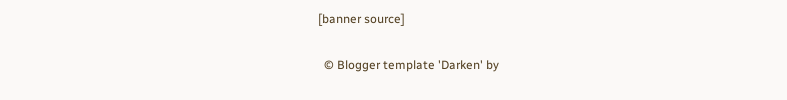[banner source]

  © Blogger template 'Darken' by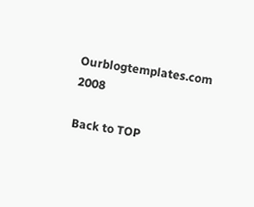Ourblogtemplates.com 2008

Back to TOP